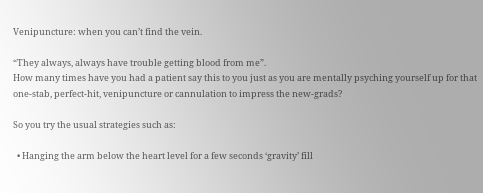Venipuncture: when you can’t find the vein.

“They always, always have trouble getting blood from me”.
How many times have you had a patient say this to you just as you are mentally psyching yourself up for that one-stab, perfect-hit, venipuncture or cannulation to impress the new-grads?

So you try the usual strategies such as:

  • Hanging the arm below the heart level for a few seconds ‘gravity’ fill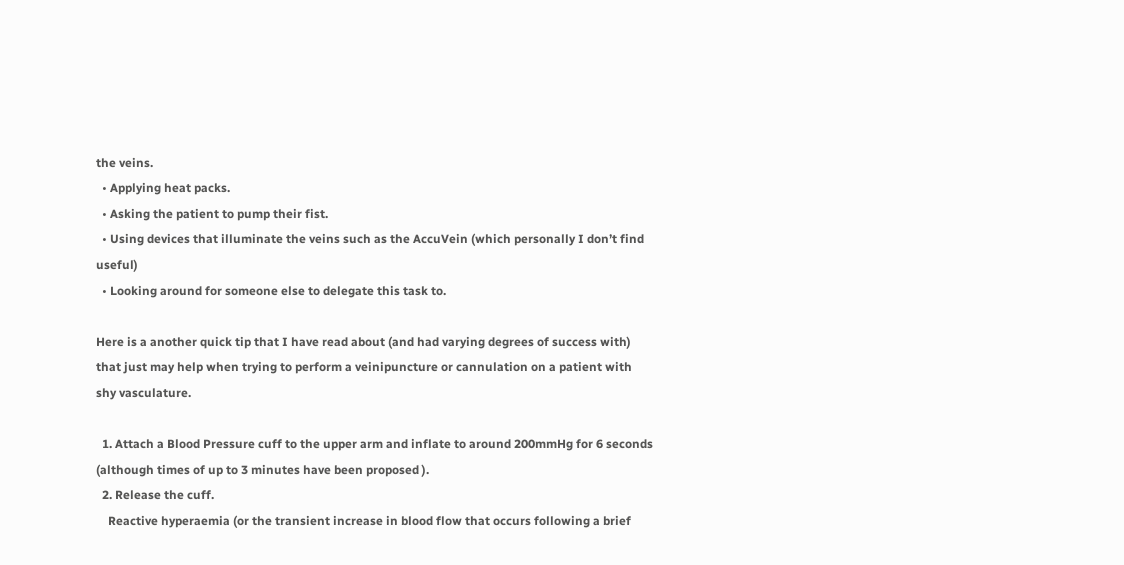the veins.
  • Applying heat packs.
  • Asking the patient to pump their fist.
  • Using devices that illuminate the veins such as the AccuVein (which personally I don’t find useful)
  • Looking around for someone else to delegate this task to.

Here is a another quick tip that I have read about (and had varying degrees of success with) that just may help when trying to perform a veinipuncture or cannulation on a patient with shy vasculature.

  1. Attach a Blood Pressure cuff to the upper arm and inflate to around 200mmHg for 6 seconds (although times of up to 3 minutes have been proposed ).
  2. Release the cuff.
    Reactive hyperaemia (or the transient increase in blood flow that occurs following a brief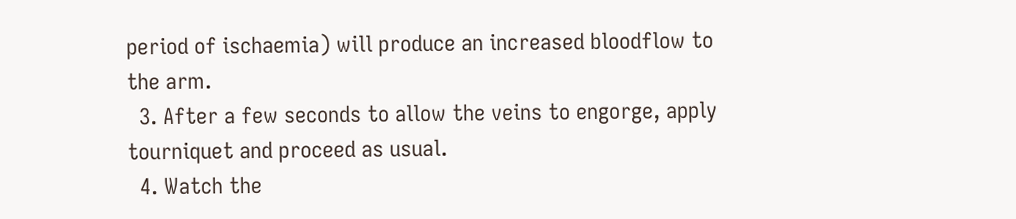period of ischaemia) will produce an increased bloodflow to the arm.
  3. After a few seconds to allow the veins to engorge, apply tourniquet and proceed as usual.
  4. Watch the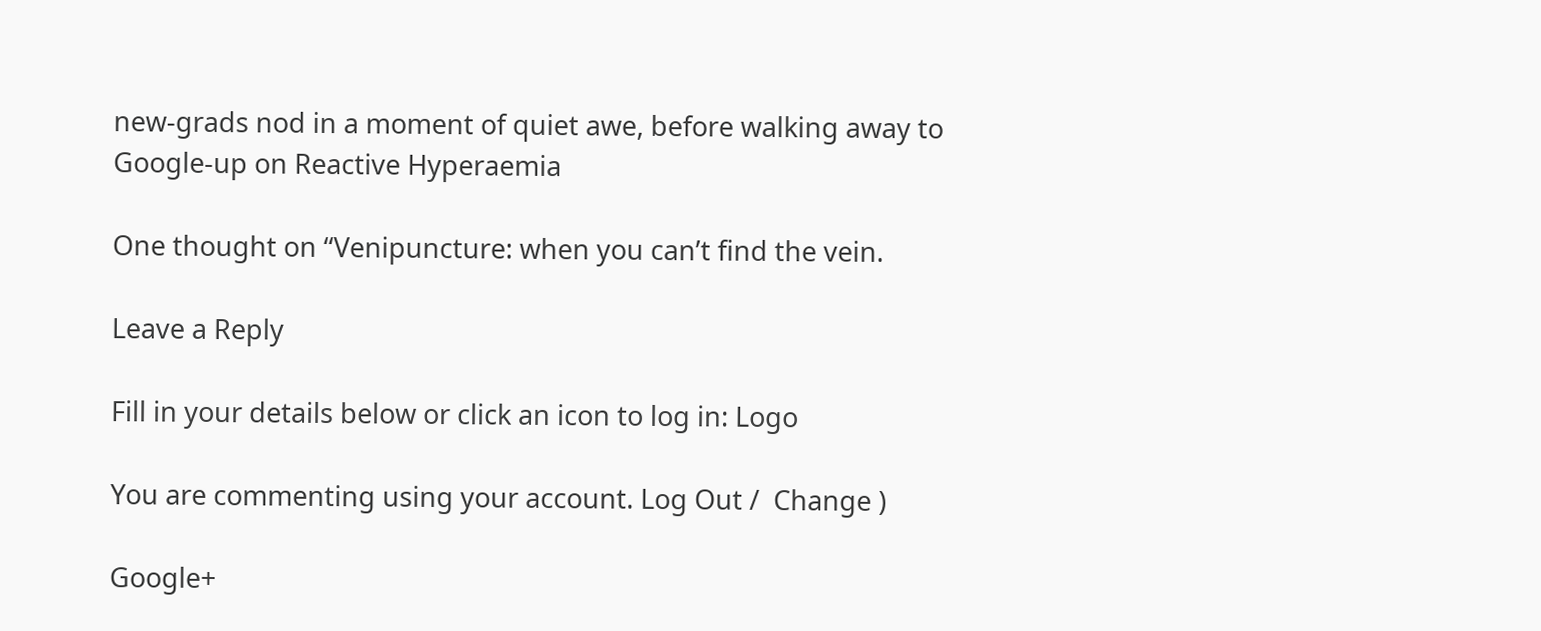new-grads nod in a moment of quiet awe, before walking away to Google-up on Reactive Hyperaemia

One thought on “Venipuncture: when you can’t find the vein.

Leave a Reply

Fill in your details below or click an icon to log in: Logo

You are commenting using your account. Log Out /  Change )

Google+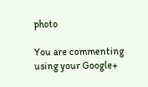photo

You are commenting using your Google+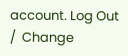account. Log Out /  Change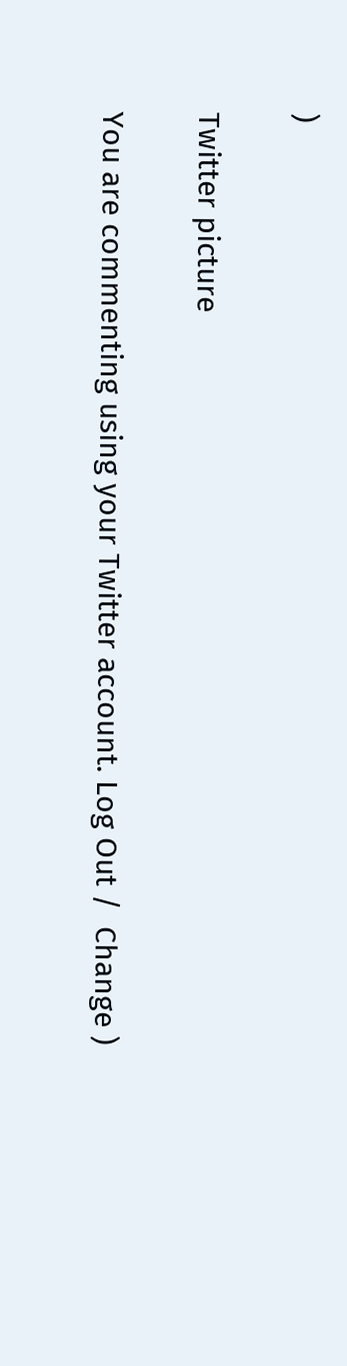)

Twitter picture

You are commenting using your Twitter account. Log Out /  Change )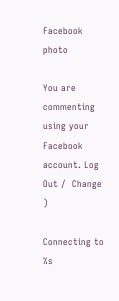Facebook photo

You are commenting using your Facebook account. Log Out /  Change )

Connecting to %s